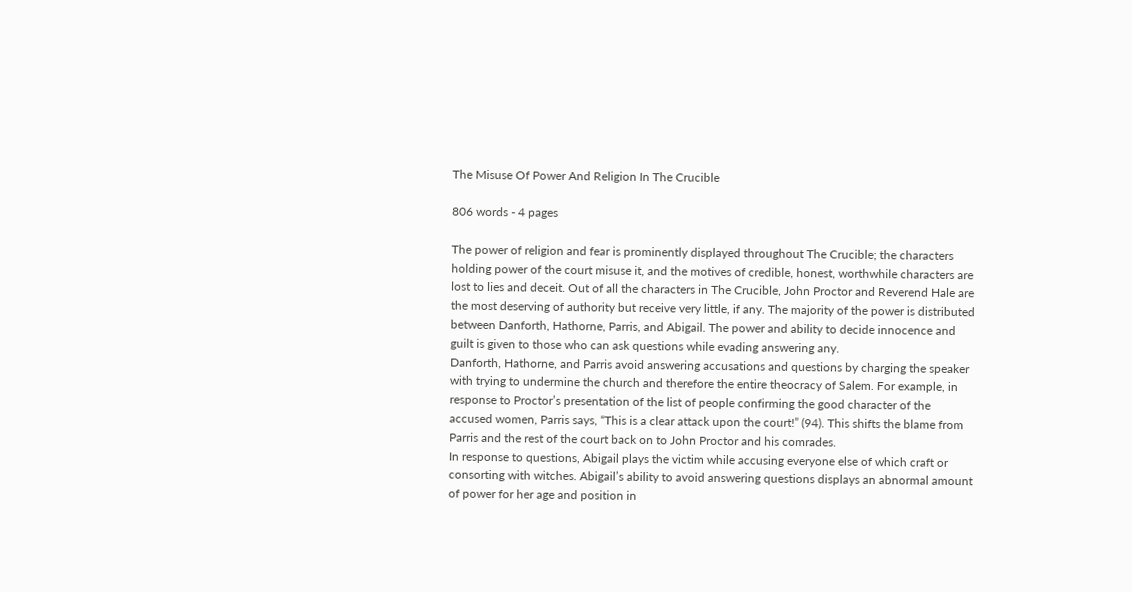The Misuse Of Power And Religion In The Crucible

806 words - 4 pages

The power of religion and fear is prominently displayed throughout The Crucible; the characters holding power of the court misuse it, and the motives of credible, honest, worthwhile characters are lost to lies and deceit. Out of all the characters in The Crucible, John Proctor and Reverend Hale are the most deserving of authority but receive very little, if any. The majority of the power is distributed between Danforth, Hathorne, Parris, and Abigail. The power and ability to decide innocence and guilt is given to those who can ask questions while evading answering any.
Danforth, Hathorne, and Parris avoid answering accusations and questions by charging the speaker with trying to undermine the church and therefore the entire theocracy of Salem. For example, in response to Proctor’s presentation of the list of people confirming the good character of the accused women, Parris says, “This is a clear attack upon the court!” (94). This shifts the blame from Parris and the rest of the court back on to John Proctor and his comrades.
In response to questions, Abigail plays the victim while accusing everyone else of which craft or consorting with witches. Abigail’s ability to avoid answering questions displays an abnormal amount of power for her age and position in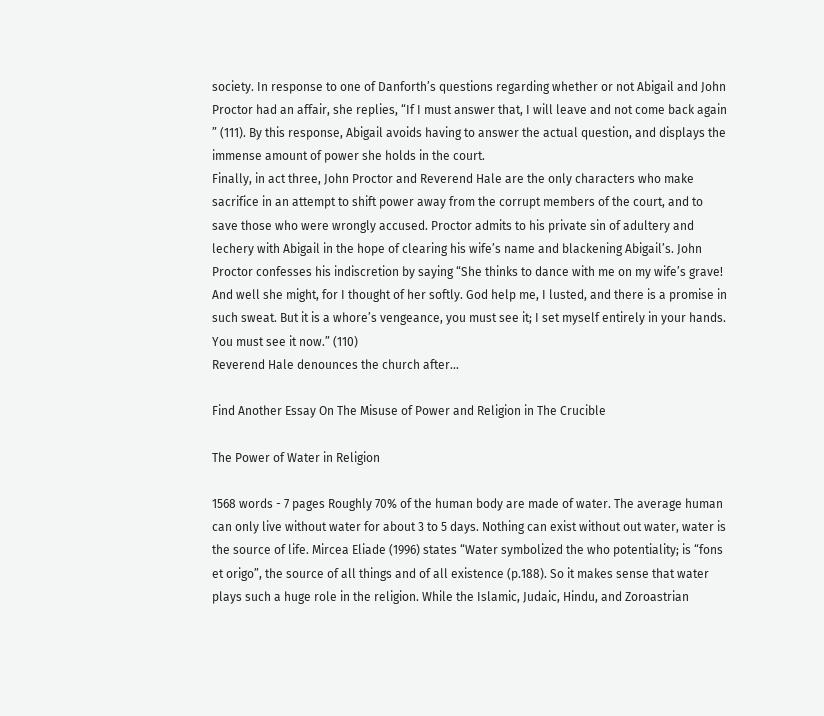society. In response to one of Danforth’s questions regarding whether or not Abigail and John Proctor had an affair, she replies, “If I must answer that, I will leave and not come back again ” (111). By this response, Abigail avoids having to answer the actual question, and displays the immense amount of power she holds in the court.
Finally, in act three, John Proctor and Reverend Hale are the only characters who make sacrifice in an attempt to shift power away from the corrupt members of the court, and to save those who were wrongly accused. Proctor admits to his private sin of adultery and lechery with Abigail in the hope of clearing his wife’s name and blackening Abigail’s. John Proctor confesses his indiscretion by saying “She thinks to dance with me on my wife’s grave! And well she might, for I thought of her softly. God help me, I lusted, and there is a promise in such sweat. But it is a whore’s vengeance, you must see it; I set myself entirely in your hands. You must see it now.” (110)
Reverend Hale denounces the church after...

Find Another Essay On The Misuse of Power and Religion in The Crucible

The Power of Water in Religion

1568 words - 7 pages Roughly 70% of the human body are made of water. The average human can only live without water for about 3 to 5 days. Nothing can exist without out water, water is the source of life. Mircea Eliade (1996) states “Water symbolized the who potentiality; is “fons et origo”, the source of all things and of all existence (p.188). So it makes sense that water plays such a huge role in the religion. While the Islamic, Judaic, Hindu, and Zoroastrian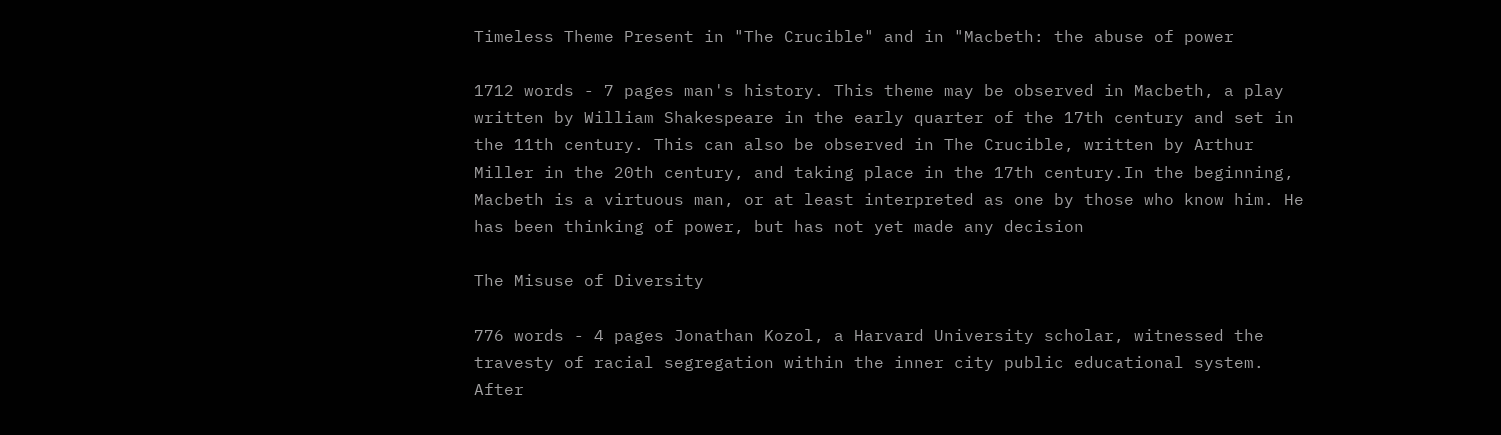Timeless Theme Present in "The Crucible" and in "Macbeth: the abuse of power

1712 words - 7 pages man's history. This theme may be observed in Macbeth, a play written by William Shakespeare in the early quarter of the 17th century and set in the 11th century. This can also be observed in The Crucible, written by Arthur Miller in the 20th century, and taking place in the 17th century.In the beginning, Macbeth is a virtuous man, or at least interpreted as one by those who know him. He has been thinking of power, but has not yet made any decision

The Misuse of Diversity

776 words - 4 pages Jonathan Kozol, a Harvard University scholar, witnessed the travesty of racial segregation within the inner city public educational system. After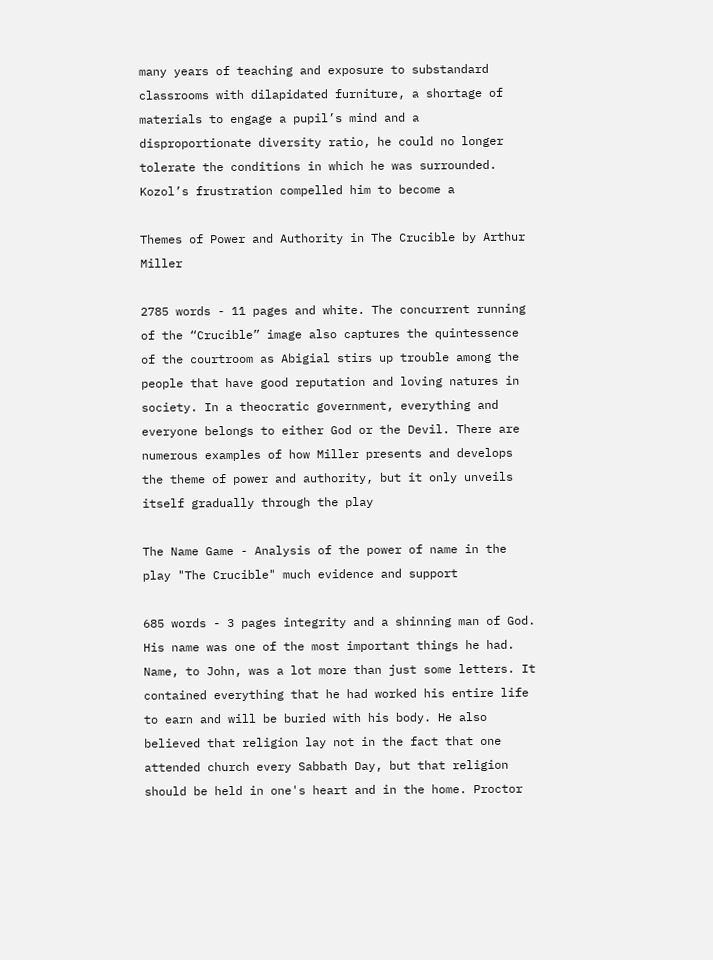many years of teaching and exposure to substandard classrooms with dilapidated furniture, a shortage of materials to engage a pupil’s mind and a disproportionate diversity ratio, he could no longer tolerate the conditions in which he was surrounded. Kozol’s frustration compelled him to become a

Themes of Power and Authority in The Crucible by Arthur Miller

2785 words - 11 pages and white. The concurrent running of the “Crucible” image also captures the quintessence of the courtroom as Abigial stirs up trouble among the people that have good reputation and loving natures in society. In a theocratic government, everything and everyone belongs to either God or the Devil. There are numerous examples of how Miller presents and develops the theme of power and authority, but it only unveils itself gradually through the play

The Name Game - Analysis of the power of name in the play "The Crucible" much evidence and support

685 words - 3 pages integrity and a shinning man of God. His name was one of the most important things he had. Name, to John, was a lot more than just some letters. It contained everything that he had worked his entire life to earn and will be buried with his body. He also believed that religion lay not in the fact that one attended church every Sabbath Day, but that religion should be held in one's heart and in the home. Proctor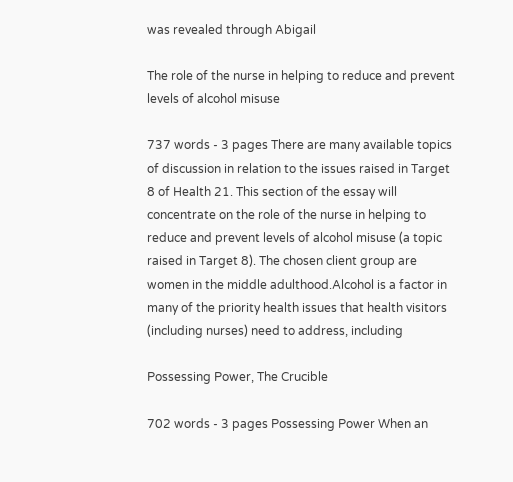was revealed through Abigail

The role of the nurse in helping to reduce and prevent levels of alcohol misuse

737 words - 3 pages There are many available topics of discussion in relation to the issues raised in Target 8 of Health 21. This section of the essay will concentrate on the role of the nurse in helping to reduce and prevent levels of alcohol misuse (a topic raised in Target 8). The chosen client group are women in the middle adulthood.Alcohol is a factor in many of the priority health issues that health visitors (including nurses) need to address, including

Possessing Power, The Crucible

702 words - 3 pages Possessing Power When an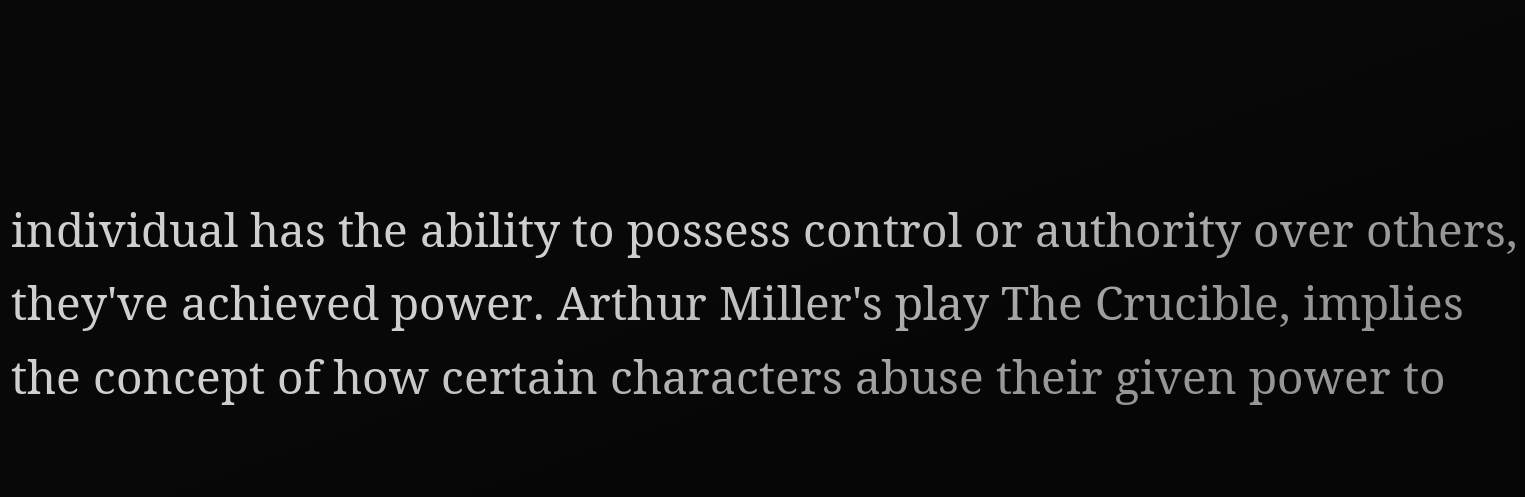individual has the ability to possess control or authority over others, they've achieved power. Arthur Miller's play The Crucible, implies the concept of how certain characters abuse their given power to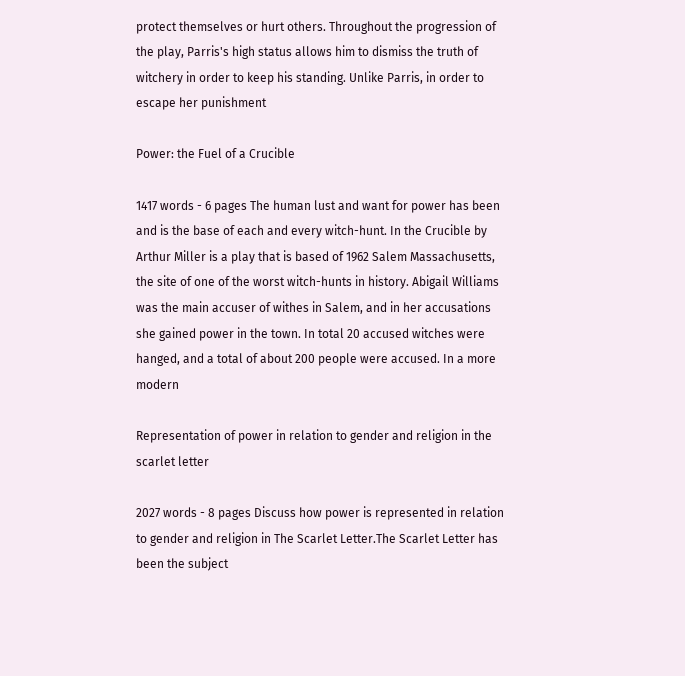protect themselves or hurt others. Throughout the progression of the play, Parris's high status allows him to dismiss the truth of witchery in order to keep his standing. Unlike Parris, in order to escape her punishment

Power: the Fuel of a Crucible

1417 words - 6 pages The human lust and want for power has been and is the base of each and every witch-hunt. In the Crucible by Arthur Miller is a play that is based of 1962 Salem Massachusetts, the site of one of the worst witch-hunts in history. Abigail Williams was the main accuser of withes in Salem, and in her accusations she gained power in the town. In total 20 accused witches were hanged, and a total of about 200 people were accused. In a more modern

Representation of power in relation to gender and religion in the scarlet letter

2027 words - 8 pages Discuss how power is represented in relation to gender and religion in The Scarlet Letter.The Scarlet Letter has been the subject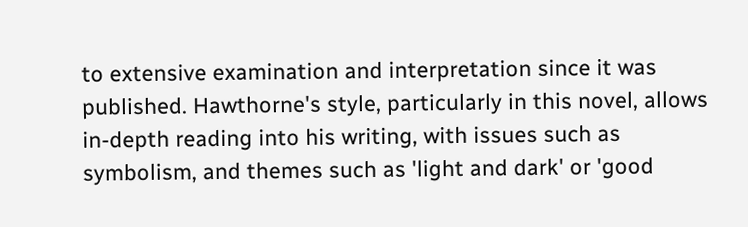to extensive examination and interpretation since it was published. Hawthorne's style, particularly in this novel, allows in-depth reading into his writing, with issues such as symbolism, and themes such as 'light and dark' or 'good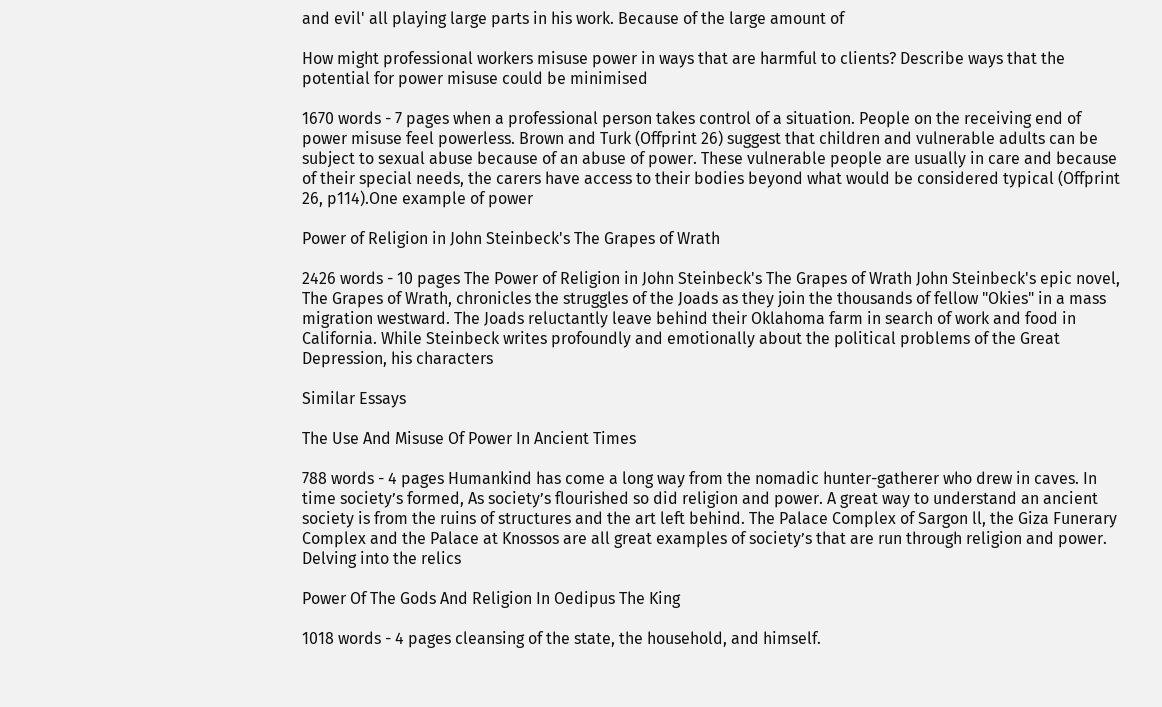and evil' all playing large parts in his work. Because of the large amount of

How might professional workers misuse power in ways that are harmful to clients? Describe ways that the potential for power misuse could be minimised

1670 words - 7 pages when a professional person takes control of a situation. People on the receiving end of power misuse feel powerless. Brown and Turk (Offprint 26) suggest that children and vulnerable adults can be subject to sexual abuse because of an abuse of power. These vulnerable people are usually in care and because of their special needs, the carers have access to their bodies beyond what would be considered typical (Offprint 26, p114).One example of power

Power of Religion in John Steinbeck's The Grapes of Wrath

2426 words - 10 pages The Power of Religion in John Steinbeck's The Grapes of Wrath John Steinbeck's epic novel, The Grapes of Wrath, chronicles the struggles of the Joads as they join the thousands of fellow "Okies" in a mass migration westward. The Joads reluctantly leave behind their Oklahoma farm in search of work and food in California. While Steinbeck writes profoundly and emotionally about the political problems of the Great Depression, his characters

Similar Essays

The Use And Misuse Of Power In Ancient Times

788 words - 4 pages Humankind has come a long way from the nomadic hunter-gatherer who drew in caves. In time society’s formed, As society’s flourished so did religion and power. A great way to understand an ancient society is from the ruins of structures and the art left behind. The Palace Complex of Sargon ll, the Giza Funerary Complex and the Palace at Knossos are all great examples of society’s that are run through religion and power. Delving into the relics

Power Of The Gods And Religion In Oedipus The King

1018 words - 4 pages cleansing of the state, the household, and himself.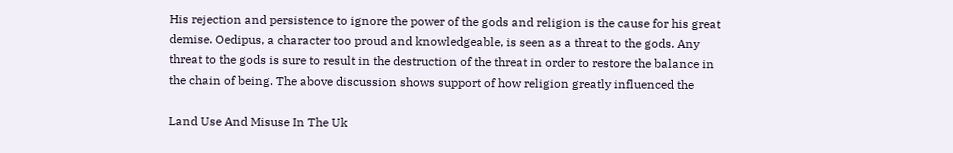His rejection and persistence to ignore the power of the gods and religion is the cause for his great demise. Oedipus, a character too proud and knowledgeable, is seen as a threat to the gods. Any threat to the gods is sure to result in the destruction of the threat in order to restore the balance in the chain of being. The above discussion shows support of how religion greatly influenced the

Land Use And Misuse In The Uk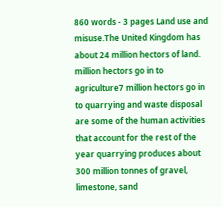860 words - 3 pages Land use and misuse.The United Kingdom has about 24 million hectors of land. million hectors go in to agriculture7 million hectors go in to quarrying and waste disposal are some of the human activities that account for the rest of the year quarrying produces about 300 million tonnes of gravel, limestone, sand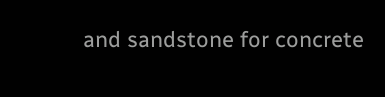and sandstone for concrete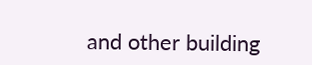and other building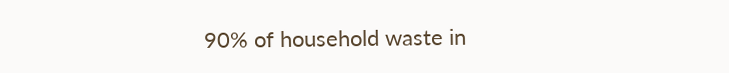90% of household waste in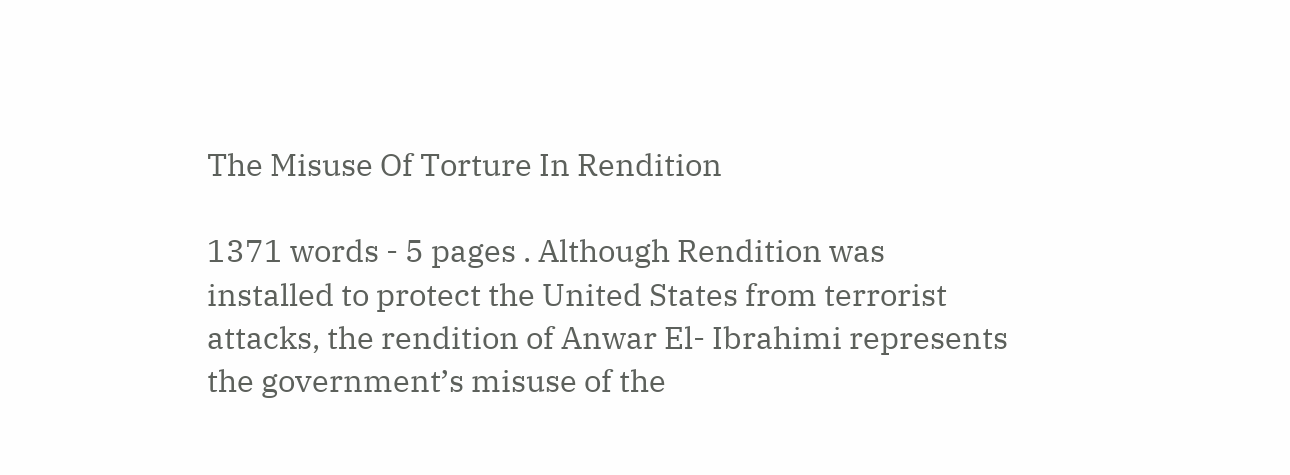The Misuse Of Torture In Rendition

1371 words - 5 pages . Although Rendition was installed to protect the United States from terrorist attacks, the rendition of Anwar El- Ibrahimi represents the government’s misuse of the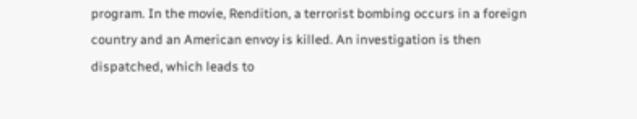program. In the movie, Rendition, a terrorist bombing occurs in a foreign country and an American envoy is killed. An investigation is then dispatched, which leads to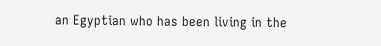an Egyptian who has been living in the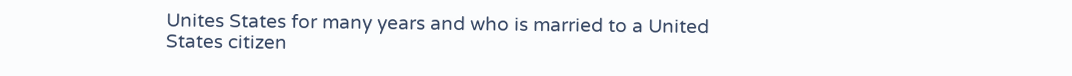Unites States for many years and who is married to a United States citizen